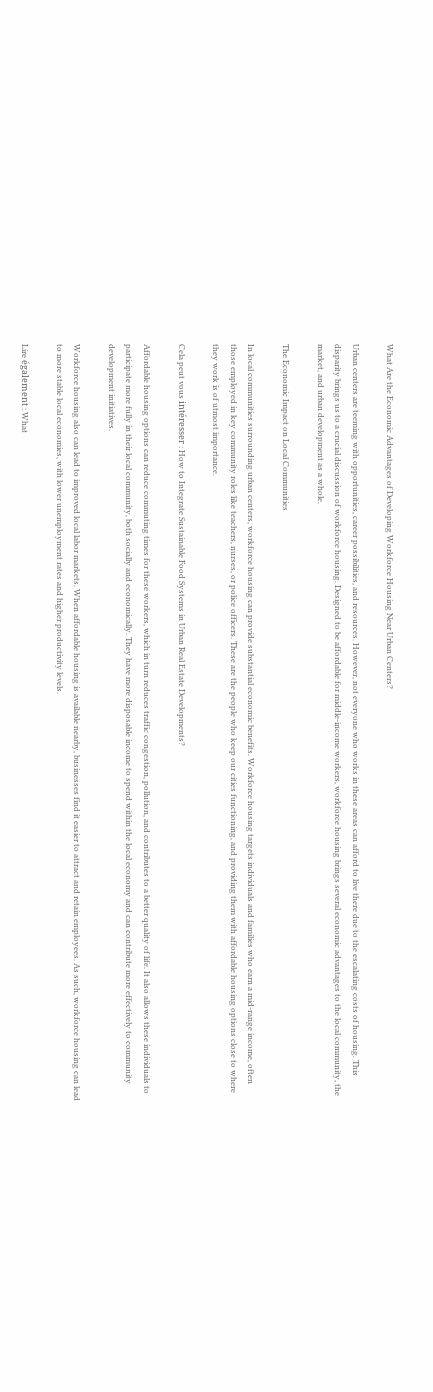What Are the Economic Advantages of Developing Workforce Housing Near Urban Centers?

Urban centers are teeming with opportunities, career possibilities, and resources. However, not everyone who works in these areas can afford to live there due to the escalating costs of housing. This disparity brings us to a crucial discussion of workforce housing. Designed to be affordable for middle-income workers, workforce housing brings several economic advantages to the local community, the market, and urban development as a whole.

The Economic Impact on Local Communities

In local communities surrounding urban centers, workforce housing can provide substantial economic benefits. Workforce housing targets individuals and families who earn a mid-range income, often those employed in key community roles like teachers, nurses, or police officers. These are the people who keep our cities functioning, and providing them with affordable housing options close to where they work is of utmost importance.

Cela peut vous intéresser : How to Integrate Sustainable Food Systems in Urban Real Estate Developments?

Affordable housing options can reduce commuting times for these workers, which in turn reduces traffic congestion, pollution, and contributes to a better quality of life. It also allows these individuals to participate more fully in their local community, both socially and economically. They have more disposable income to spend within the local economy and can contribute more effectively to community development initiatives.

Workforce housing also can lead to improved local labor markets. When affordable housing is available nearby, businesses find it easier to attract and retain employees. As such, workforce housing can lead to more stable local economies, with lower unemployment rates and higher productivity levels.

Lire également : What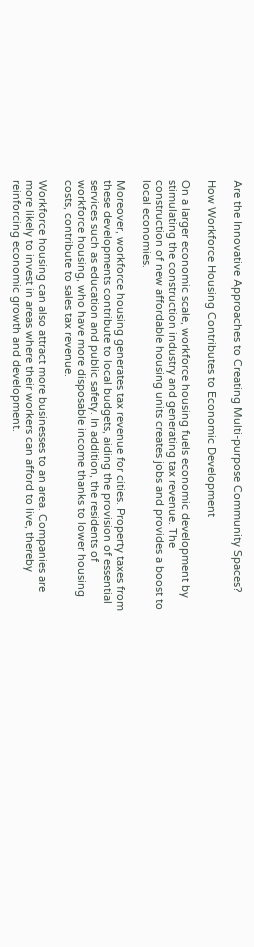Are the Innovative Approaches to Creating Multi-purpose Community Spaces?

How Workforce Housing Contributes to Economic Development

On a larger economic scale, workforce housing fuels economic development by stimulating the construction industry and generating tax revenue. The construction of new affordable housing units creates jobs and provides a boost to local economies.

Moreover, workforce housing generates tax revenue for cities. Property taxes from these developments contribute to local budgets, aiding the provision of essential services such as education and public safety. In addition, the residents of workforce housing, who have more disposable income thanks to lower housing costs, contribute to sales tax revenue.

Workforce housing can also attract more businesses to an area. Companies are more likely to invest in areas where their workers can afford to live, thereby reinforcing economic growth and development.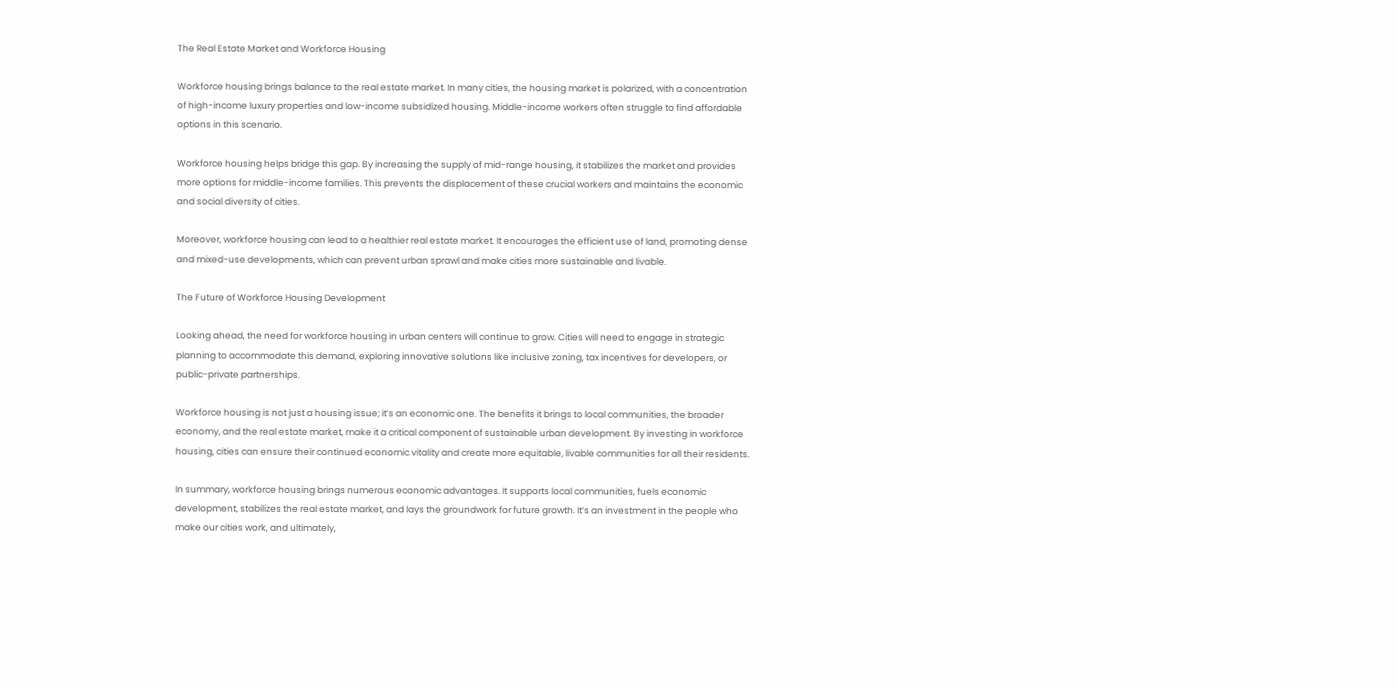The Real Estate Market and Workforce Housing

Workforce housing brings balance to the real estate market. In many cities, the housing market is polarized, with a concentration of high-income luxury properties and low-income subsidized housing. Middle-income workers often struggle to find affordable options in this scenario.

Workforce housing helps bridge this gap. By increasing the supply of mid-range housing, it stabilizes the market and provides more options for middle-income families. This prevents the displacement of these crucial workers and maintains the economic and social diversity of cities.

Moreover, workforce housing can lead to a healthier real estate market. It encourages the efficient use of land, promoting dense and mixed-use developments, which can prevent urban sprawl and make cities more sustainable and livable.

The Future of Workforce Housing Development

Looking ahead, the need for workforce housing in urban centers will continue to grow. Cities will need to engage in strategic planning to accommodate this demand, exploring innovative solutions like inclusive zoning, tax incentives for developers, or public-private partnerships.

Workforce housing is not just a housing issue; it’s an economic one. The benefits it brings to local communities, the broader economy, and the real estate market, make it a critical component of sustainable urban development. By investing in workforce housing, cities can ensure their continued economic vitality and create more equitable, livable communities for all their residents.

In summary, workforce housing brings numerous economic advantages. It supports local communities, fuels economic development, stabilizes the real estate market, and lays the groundwork for future growth. It’s an investment in the people who make our cities work, and ultimately,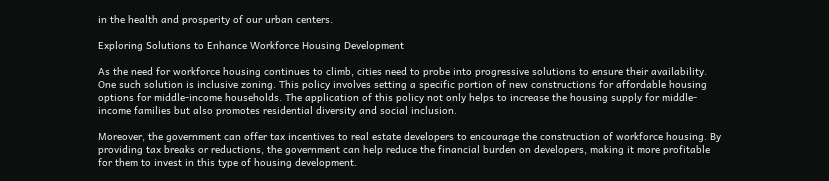in the health and prosperity of our urban centers.

Exploring Solutions to Enhance Workforce Housing Development

As the need for workforce housing continues to climb, cities need to probe into progressive solutions to ensure their availability. One such solution is inclusive zoning. This policy involves setting a specific portion of new constructions for affordable housing options for middle-income households. The application of this policy not only helps to increase the housing supply for middle-income families but also promotes residential diversity and social inclusion.

Moreover, the government can offer tax incentives to real estate developers to encourage the construction of workforce housing. By providing tax breaks or reductions, the government can help reduce the financial burden on developers, making it more profitable for them to invest in this type of housing development.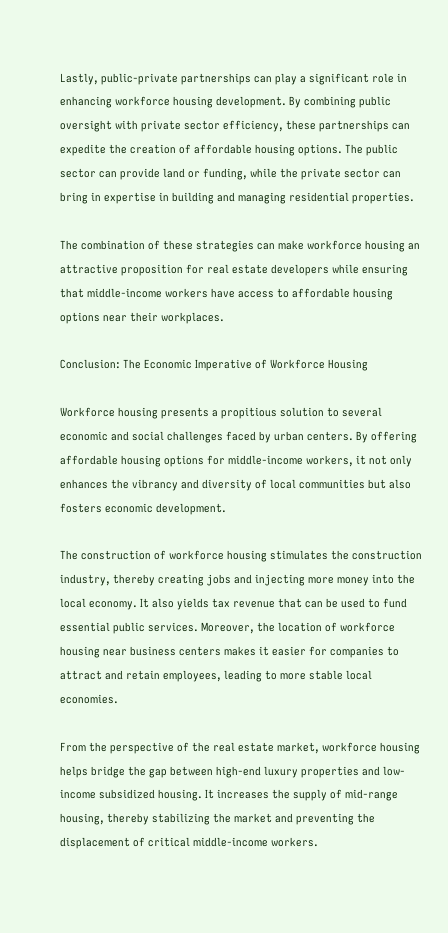Lastly, public-private partnerships can play a significant role in enhancing workforce housing development. By combining public oversight with private sector efficiency, these partnerships can expedite the creation of affordable housing options. The public sector can provide land or funding, while the private sector can bring in expertise in building and managing residential properties.

The combination of these strategies can make workforce housing an attractive proposition for real estate developers while ensuring that middle-income workers have access to affordable housing options near their workplaces.

Conclusion: The Economic Imperative of Workforce Housing

Workforce housing presents a propitious solution to several economic and social challenges faced by urban centers. By offering affordable housing options for middle-income workers, it not only enhances the vibrancy and diversity of local communities but also fosters economic development.

The construction of workforce housing stimulates the construction industry, thereby creating jobs and injecting more money into the local economy. It also yields tax revenue that can be used to fund essential public services. Moreover, the location of workforce housing near business centers makes it easier for companies to attract and retain employees, leading to more stable local economies.

From the perspective of the real estate market, workforce housing helps bridge the gap between high-end luxury properties and low-income subsidized housing. It increases the supply of mid-range housing, thereby stabilizing the market and preventing the displacement of critical middle-income workers.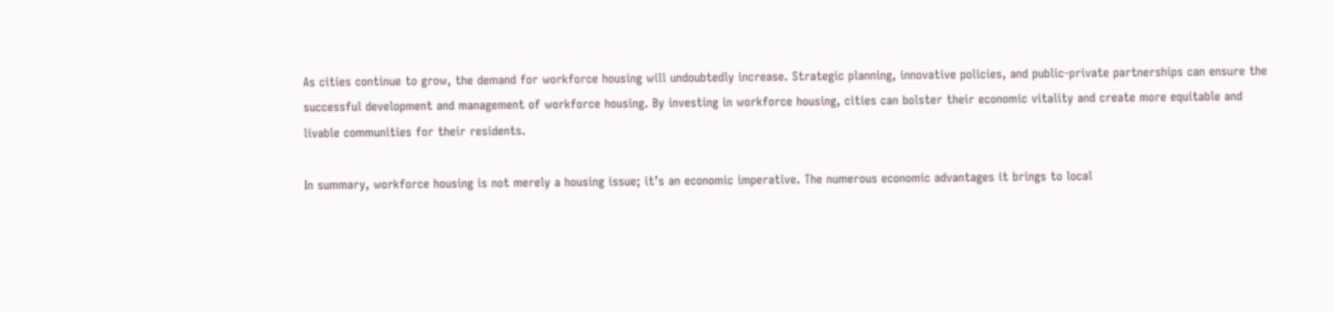As cities continue to grow, the demand for workforce housing will undoubtedly increase. Strategic planning, innovative policies, and public-private partnerships can ensure the successful development and management of workforce housing. By investing in workforce housing, cities can bolster their economic vitality and create more equitable and livable communities for their residents.

In summary, workforce housing is not merely a housing issue; it’s an economic imperative. The numerous economic advantages it brings to local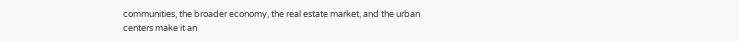communities, the broader economy, the real estate market, and the urban centers make it an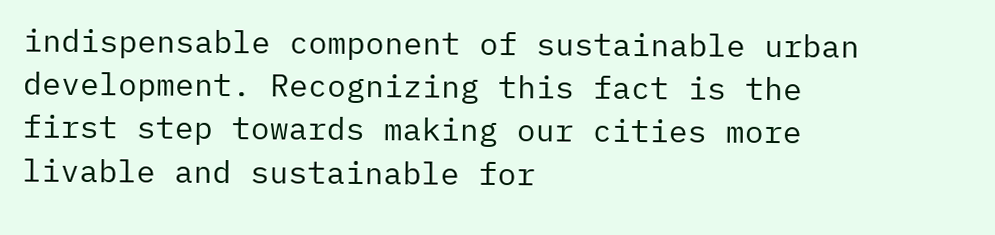indispensable component of sustainable urban development. Recognizing this fact is the first step towards making our cities more livable and sustainable for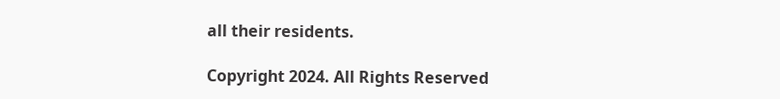all their residents.

Copyright 2024. All Rights Reserved